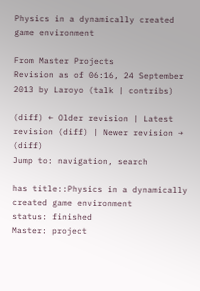Physics in a dynamically created game environment

From Master Projects
Revision as of 06:16, 24 September 2013 by Laroyo (talk | contribs)

(diff) ← Older revision | Latest revision (diff) | Newer revision → (diff)
Jump to: navigation, search

has title::Physics in a dynamically created game environment
status: finished
Master: project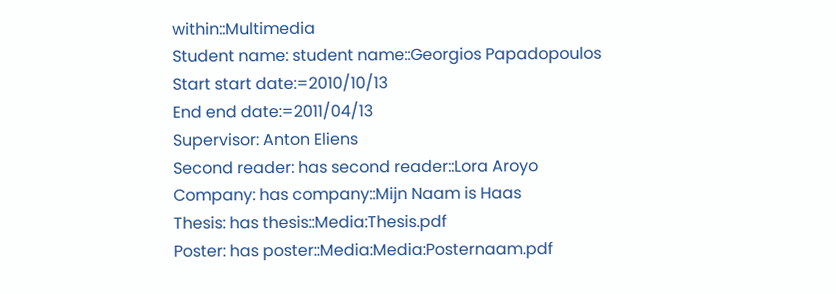within::Multimedia
Student name: student name::Georgios Papadopoulos
Start start date:=2010/10/13
End end date:=2011/04/13
Supervisor: Anton Eliens
Second reader: has second reader::Lora Aroyo
Company: has company::Mijn Naam is Haas
Thesis: has thesis::Media:Thesis.pdf
Poster: has poster::Media:Media:Posternaam.pdf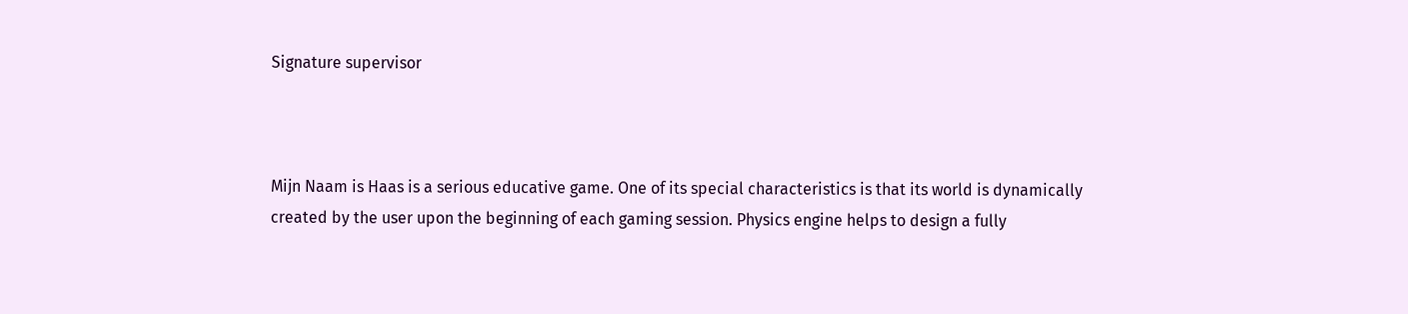Signature supervisor



Mijn Naam is Haas is a serious educative game. One of its special characteristics is that its world is dynamically created by the user upon the beginning of each gaming session. Physics engine helps to design a fully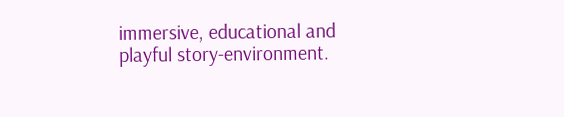immersive, educational and playful story-environment.